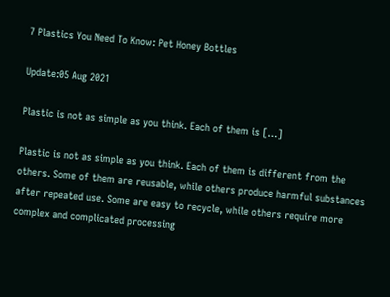7 Plastics You Need To Know: Pet Honey Bottles

Update:05 Aug 2021

Plastic is not as simple as you think. Each of them is […]

Plastic is not as simple as you think. Each of them is different from the others. Some of them are reusable, while others produce harmful substances after repeated use. Some are easy to recycle, while others require more complex and complicated processing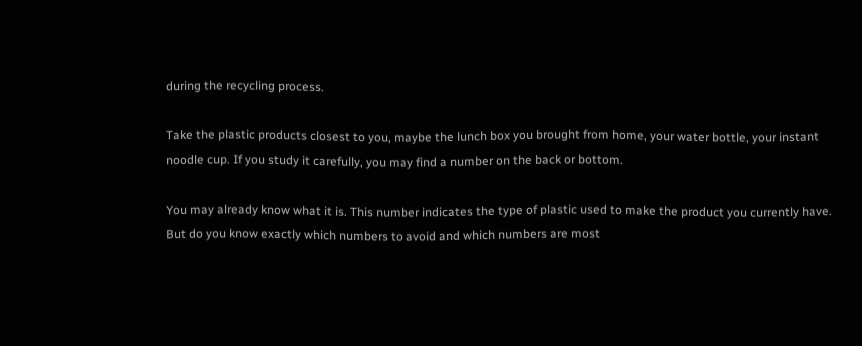during the recycling process.

Take the plastic products closest to you, maybe the lunch box you brought from home, your water bottle, your instant noodle cup. If you study it carefully, you may find a number on the back or bottom.

You may already know what it is. This number indicates the type of plastic used to make the product you currently have. But do you know exactly which numbers to avoid and which numbers are most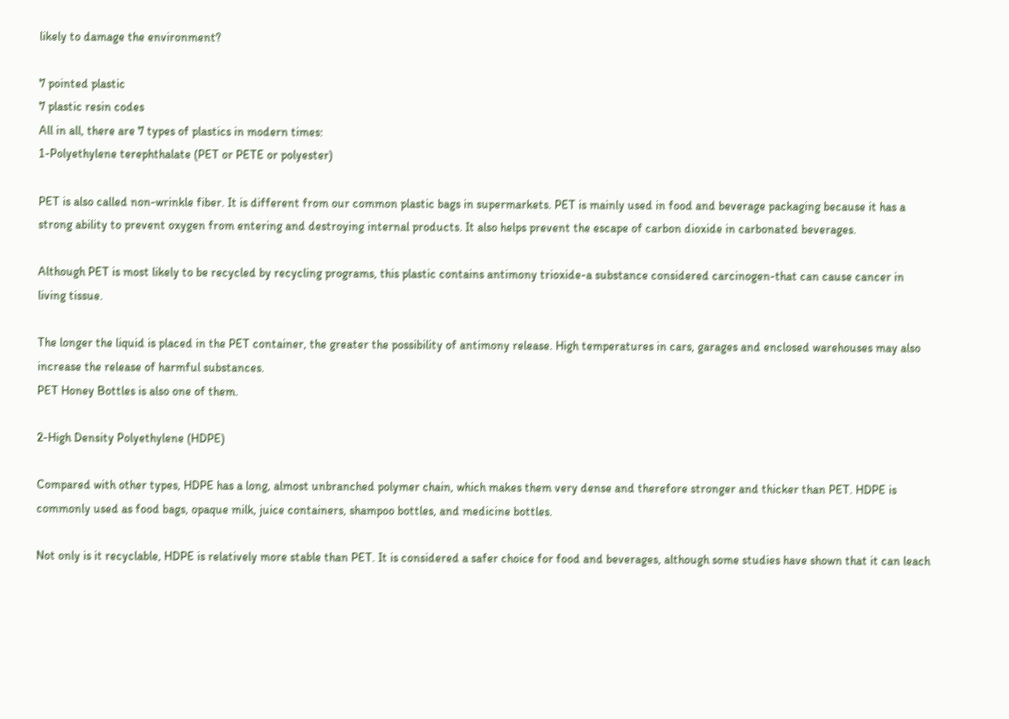likely to damage the environment?

7 pointed plastic
7 plastic resin codes
All in all, there are 7 types of plastics in modern times:
1-Polyethylene terephthalate (PET or PETE or polyester)

PET is also called non-wrinkle fiber. It is different from our common plastic bags in supermarkets. PET is mainly used in food and beverage packaging because it has a strong ability to prevent oxygen from entering and destroying internal products. It also helps prevent the escape of carbon dioxide in carbonated beverages.

Although PET is most likely to be recycled by recycling programs, this plastic contains antimony trioxide-a substance considered carcinogen-that can cause cancer in living tissue.

The longer the liquid is placed in the PET container, the greater the possibility of antimony release. High temperatures in cars, garages and enclosed warehouses may also increase the release of harmful substances.
PET Honey Bottles is also one of them.

2-High Density Polyethylene (HDPE)

Compared with other types, HDPE has a long, almost unbranched polymer chain, which makes them very dense and therefore stronger and thicker than PET. HDPE is commonly used as food bags, opaque milk, juice containers, shampoo bottles, and medicine bottles.

Not only is it recyclable, HDPE is relatively more stable than PET. It is considered a safer choice for food and beverages, although some studies have shown that it can leach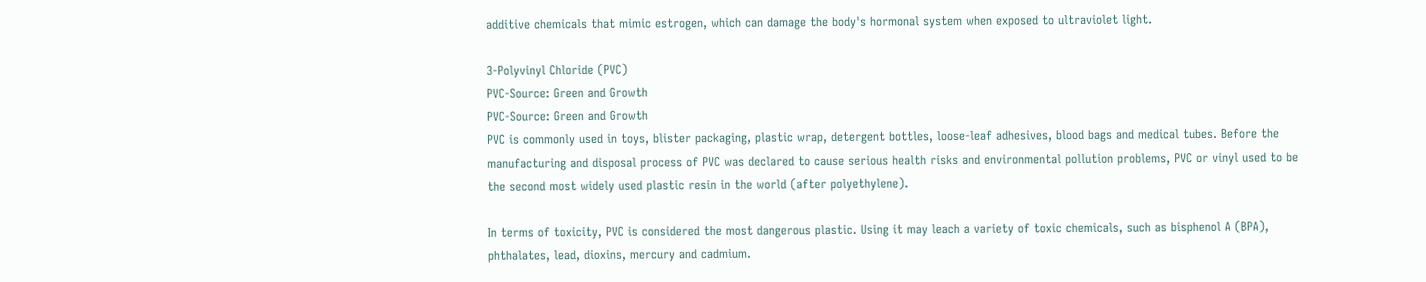additive chemicals that mimic estrogen, which can damage the body's hormonal system when exposed to ultraviolet light.

3-Polyvinyl Chloride (PVC)
PVC-Source: Green and Growth
PVC-Source: Green and Growth
PVC is commonly used in toys, blister packaging, plastic wrap, detergent bottles, loose-leaf adhesives, blood bags and medical tubes. Before the manufacturing and disposal process of PVC was declared to cause serious health risks and environmental pollution problems, PVC or vinyl used to be the second most widely used plastic resin in the world (after polyethylene).

In terms of toxicity, PVC is considered the most dangerous plastic. Using it may leach a variety of toxic chemicals, such as bisphenol A (BPA), phthalates, lead, dioxins, mercury and cadmium.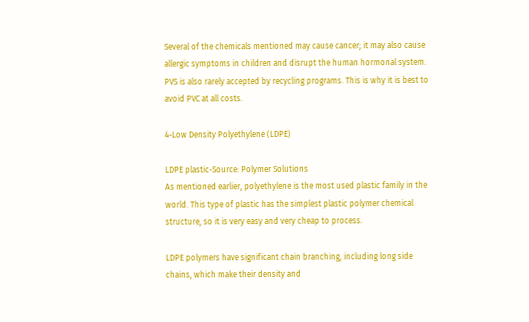Several of the chemicals mentioned may cause cancer; it may also cause allergic symptoms in children and disrupt the human hormonal system. PVS is also rarely accepted by recycling programs. This is why it is best to avoid PVC at all costs.

4-Low Density Polyethylene (LDPE)

LDPE plastic-Source: Polymer Solutions
As mentioned earlier, polyethylene is the most used plastic family in the world. This type of plastic has the simplest plastic polymer chemical structure, so it is very easy and very cheap to process.

LDPE polymers have significant chain branching, including long side chains, which make their density and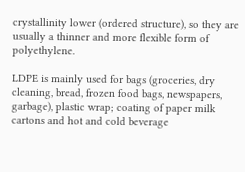crystallinity lower (ordered structure), so they are usually a thinner and more flexible form of polyethylene.

LDPE is mainly used for bags (groceries, dry cleaning, bread, frozen food bags, newspapers, garbage), plastic wrap; coating of paper milk cartons and hot and cold beverage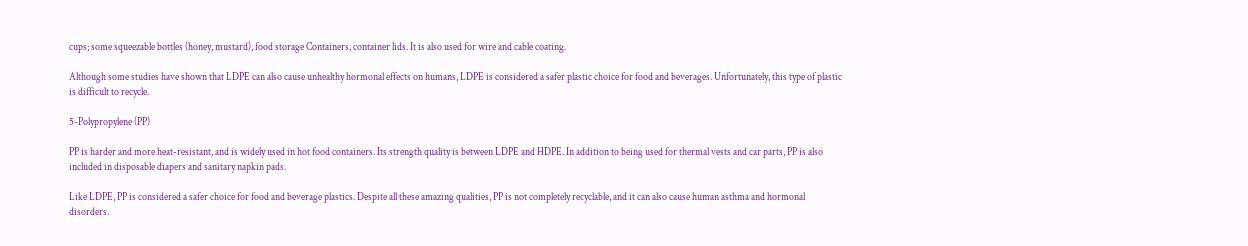cups; some squeezable bottles (honey, mustard), food storage Containers, container lids. It is also used for wire and cable coating.

Although some studies have shown that LDPE can also cause unhealthy hormonal effects on humans, LDPE is considered a safer plastic choice for food and beverages. Unfortunately, this type of plastic is difficult to recycle.

5-Polypropylene (PP)

PP is harder and more heat-resistant, and is widely used in hot food containers. Its strength quality is between LDPE and HDPE. In addition to being used for thermal vests and car parts, PP is also included in disposable diapers and sanitary napkin pads.

Like LDPE, PP is considered a safer choice for food and beverage plastics. Despite all these amazing qualities, PP is not completely recyclable, and it can also cause human asthma and hormonal disorders.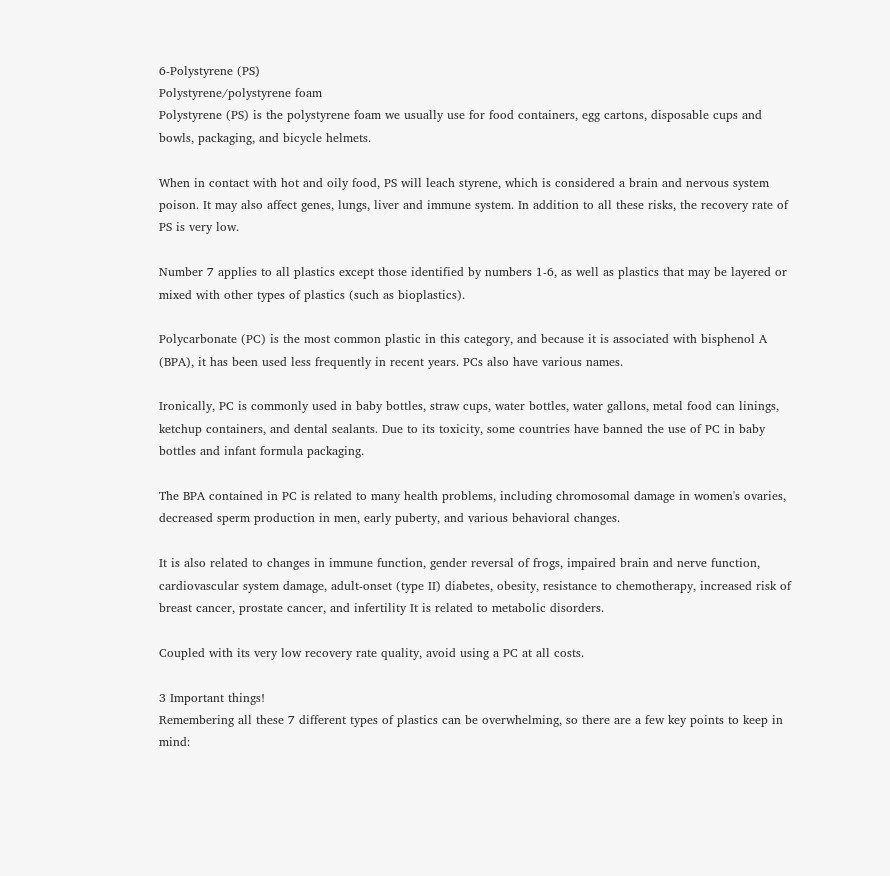6-Polystyrene (PS)
Polystyrene/polystyrene foam
Polystyrene (PS) is the polystyrene foam we usually use for food containers, egg cartons, disposable cups and bowls, packaging, and bicycle helmets.

When in contact with hot and oily food, PS will leach styrene, which is considered a brain and nervous system poison. It may also affect genes, lungs, liver and immune system. In addition to all these risks, the recovery rate of PS is very low.

Number 7 applies to all plastics except those identified by numbers 1-6, as well as plastics that may be layered or mixed with other types of plastics (such as bioplastics).

Polycarbonate (PC) is the most common plastic in this category, and because it is associated with bisphenol A (BPA), it has been used less frequently in recent years. PCs also have various names.

Ironically, PC is commonly used in baby bottles, straw cups, water bottles, water gallons, metal food can linings, ketchup containers, and dental sealants. Due to its toxicity, some countries have banned the use of PC in baby bottles and infant formula packaging.

The BPA contained in PC is related to many health problems, including chromosomal damage in women's ovaries, decreased sperm production in men, early puberty, and various behavioral changes.

It is also related to changes in immune function, gender reversal of frogs, impaired brain and nerve function, cardiovascular system damage, adult-onset (type II) diabetes, obesity, resistance to chemotherapy, increased risk of breast cancer, prostate cancer, and infertility It is related to metabolic disorders.

Coupled with its very low recovery rate quality, avoid using a PC at all costs.

3 Important things!
Remembering all these 7 different types of plastics can be overwhelming, so there are a few key points to keep in mind: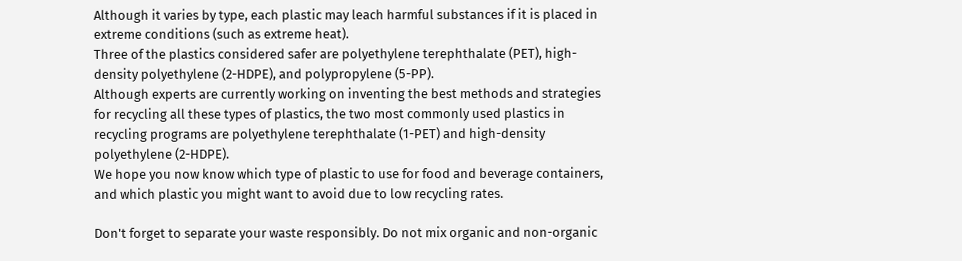Although it varies by type, each plastic may leach harmful substances if it is placed in extreme conditions (such as extreme heat).
Three of the plastics considered safer are polyethylene terephthalate (PET), high-density polyethylene (2-HDPE), and polypropylene (5-PP).
Although experts are currently working on inventing the best methods and strategies for recycling all these types of plastics, the two most commonly used plastics in recycling programs are polyethylene terephthalate (1-PET) and high-density polyethylene (2-HDPE).
We hope you now know which type of plastic to use for food and beverage containers, and which plastic you might want to avoid due to low recycling rates.

Don't forget to separate your waste responsibly. Do not mix organic and non-organic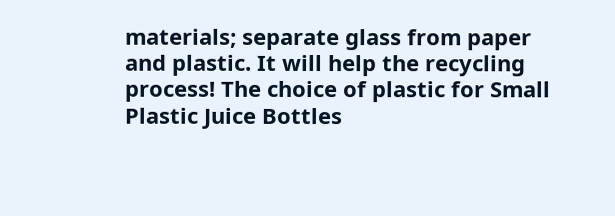materials; separate glass from paper and plastic. It will help the recycling process! The choice of plastic for Small Plastic Juice Bottles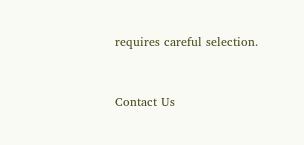requires careful selection.


Contact Us